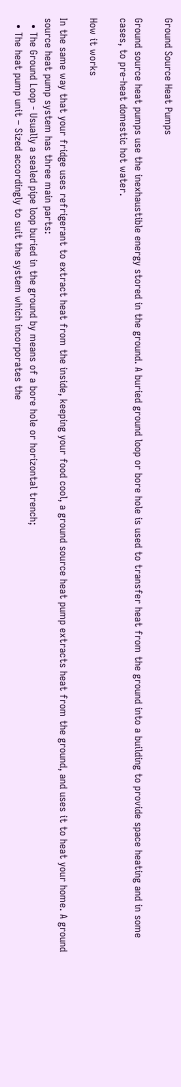Ground Source Heat Pumps

Ground source heat pumps use the inexhaustible energy stored in the ground. A buried ground loop or bore hole is used to transfer heat from the ground into a building to provide space heating and in some cases, to pre-heat domestic hot water.

How it works

In the same way that your fridge uses refrigerant to extract heat from the inside, keeping your food cool, a ground source heat pump extracts heat from the ground, and uses it to heat your home. A ground source heat pump system has three main parts:
  • The Ground Loop - Usually a sealed pipe loop buried in the ground by means of a bore hole or horizontal trench;
  • The heat pump unit – Sized accordingly to suit the system which incorporates the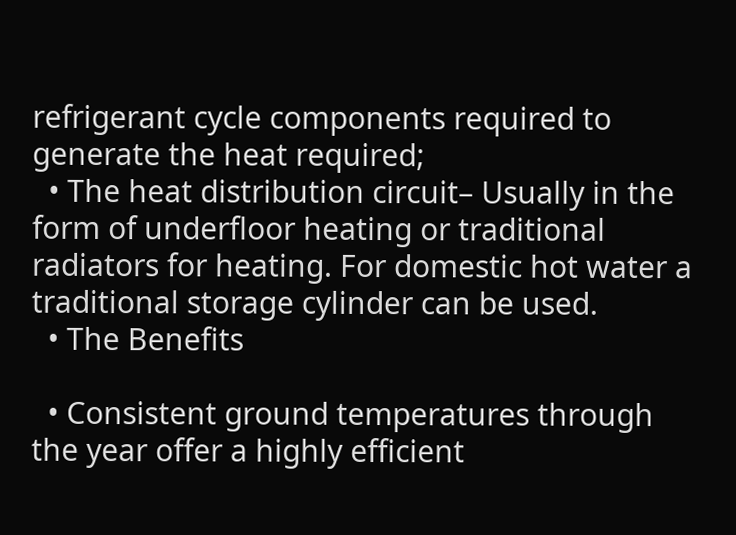refrigerant cycle components required to generate the heat required;
  • The heat distribution circuit– Usually in the form of underfloor heating or traditional radiators for heating. For domestic hot water a traditional storage cylinder can be used.
  • The Benefits

  • Consistent ground temperatures through the year offer a highly efficient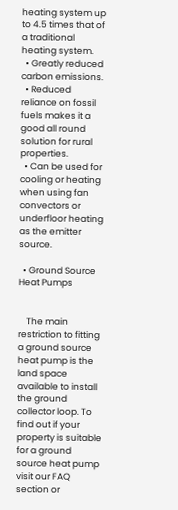heating system up to 4.5 times that of a traditional heating system.
  • Greatly reduced carbon emissions.
  • Reduced reliance on fossil fuels makes it a good all round solution for rural properties.
  • Can be used for cooling or heating when using fan convectors or underfloor heating as the emitter source.

  • Ground Source Heat Pumps


    The main restriction to fitting a ground source heat pump is the land space available to install the ground collector loop. To find out if your property is suitable for a ground source heat pump visit our FAQ section or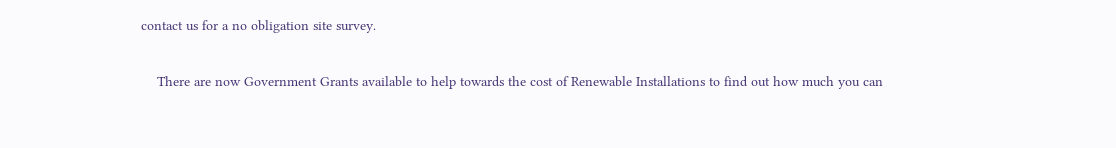contact us for a no obligation site survey.

    There are now Government Grants available to help towards the cost of Renewable Installations to find out how much you can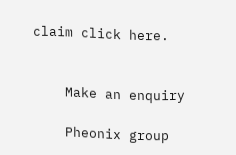claim click here.


    Make an enquiry

    Pheonix group